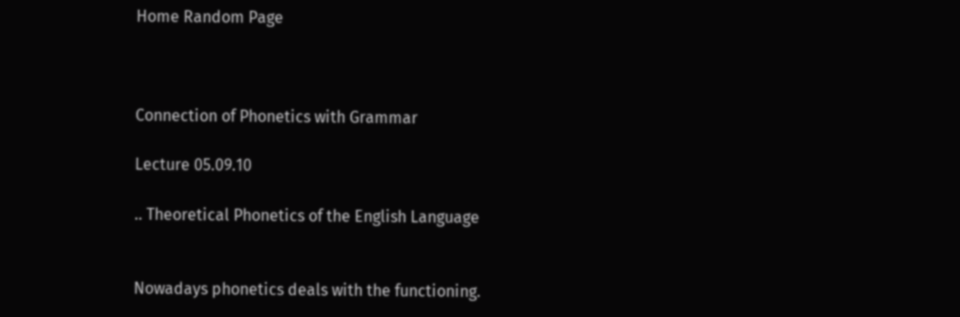Home Random Page



Connection of Phonetics with Grammar

Lecture 05.09.10

.. Theoretical Phonetics of the English Language


Nowadays phonetics deals with the functioning.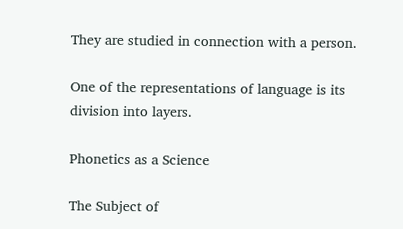They are studied in connection with a person.

One of the representations of language is its division into layers.

Phonetics as a Science

The Subject of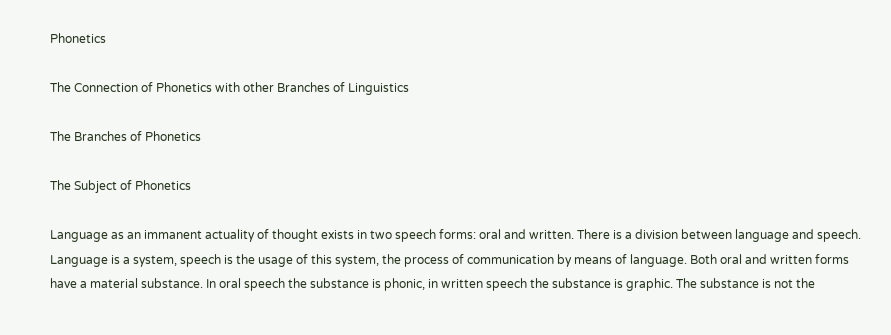Phonetics

The Connection of Phonetics with other Branches of Linguistics

The Branches of Phonetics

The Subject of Phonetics

Language as an immanent actuality of thought exists in two speech forms: oral and written. There is a division between language and speech. Language is a system, speech is the usage of this system, the process of communication by means of language. Both oral and written forms have a material substance. In oral speech the substance is phonic, in written speech the substance is graphic. The substance is not the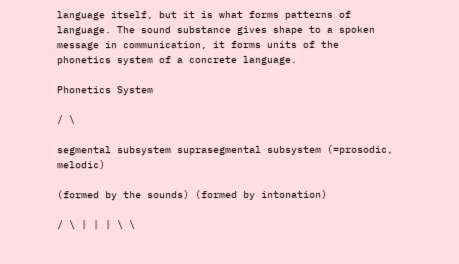language itself, but it is what forms patterns of language. The sound substance gives shape to a spoken message in communication, it forms units of the phonetics system of a concrete language.

Phonetics System

/ \

segmental subsystem suprasegmental subsystem (=prosodic, melodic)

(formed by the sounds) (formed by intonation)

/ \ | | | \ \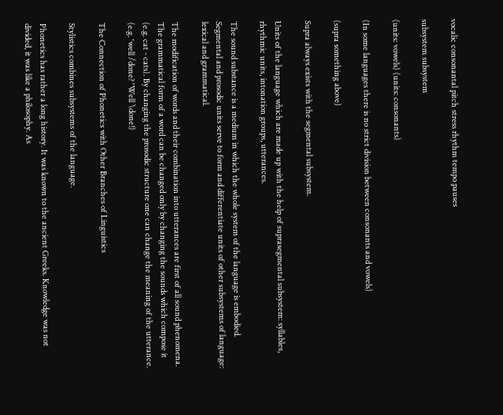vocalic consonantal pitch stress rhythm tempo pauses

subsystem subsystem

(units: vowels) (units: consonants)

(In some languages there is no strict division between consonants and vowels)

(supra something above)

Supra always exists with the segmental subsystem.

Units of the language which are made up with the help of suprasegmental subsystem: syllables, rhythmic units, intonation groups, utterances.

The sound substance is a medium in which the whole system of the language is embodied. Segmental and prosodic units serve to form and differentiate units of other subsystems of language: lexical and grammatical.

The modification of words and their combination into utterances are first of all sound phenomena. The grammatical form of a word can be changed only by changing the sounds which compose it (e.g. cat - cats). By changing the prosodic structure one can change the meaning of the utterance. (e.g. 'well /done? 'Well \done!)

The Connection of Phonetics with Other Branches of Linguistics

Stylistics combines subsystems of the language.

Phonetics has rather a long history. It was known to the ancient Greeks. Knowledge was not divided, it was like a philosophy. As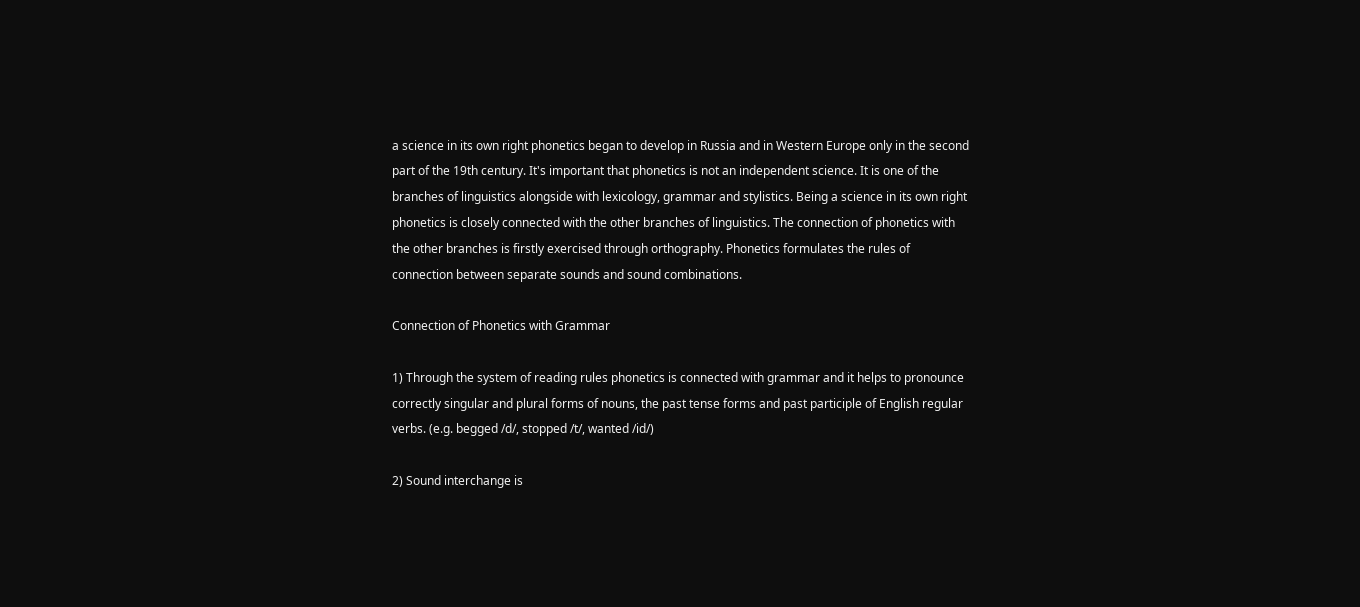a science in its own right phonetics began to develop in Russia and in Western Europe only in the second part of the 19th century. It's important that phonetics is not an independent science. It is one of the branches of linguistics alongside with lexicology, grammar and stylistics. Being a science in its own right phonetics is closely connected with the other branches of linguistics. The connection of phonetics with the other branches is firstly exercised through orthography. Phonetics formulates the rules of connection between separate sounds and sound combinations.

Connection of Phonetics with Grammar

1) Through the system of reading rules phonetics is connected with grammar and it helps to pronounce correctly singular and plural forms of nouns, the past tense forms and past participle of English regular verbs. (e.g. begged /d/, stopped /t/, wanted /id/)

2) Sound interchange is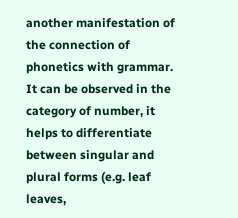another manifestation of the connection of phonetics with grammar. It can be observed in the category of number, it helps to differentiate between singular and plural forms (e.g. leaf leaves,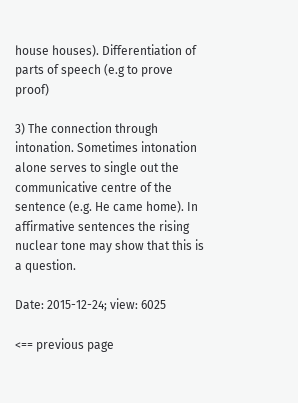house houses). Differentiation of parts of speech (e.g to prove proof)

3) The connection through intonation. Sometimes intonation alone serves to single out the communicative centre of the sentence (e.g. He came home). In affirmative sentences the rising nuclear tone may show that this is a question.

Date: 2015-12-24; view: 6025

<== previous page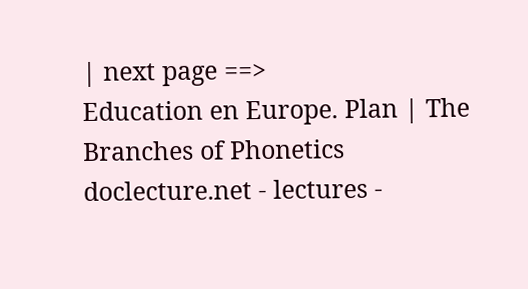| next page ==>
Education en Europe. Plan | The Branches of Phonetics
doclecture.net - lectures -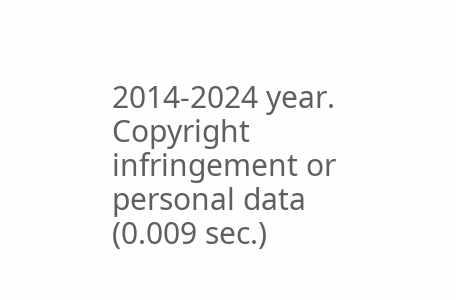2014-2024 year. Copyright infringement or personal data (0.009 sec.)